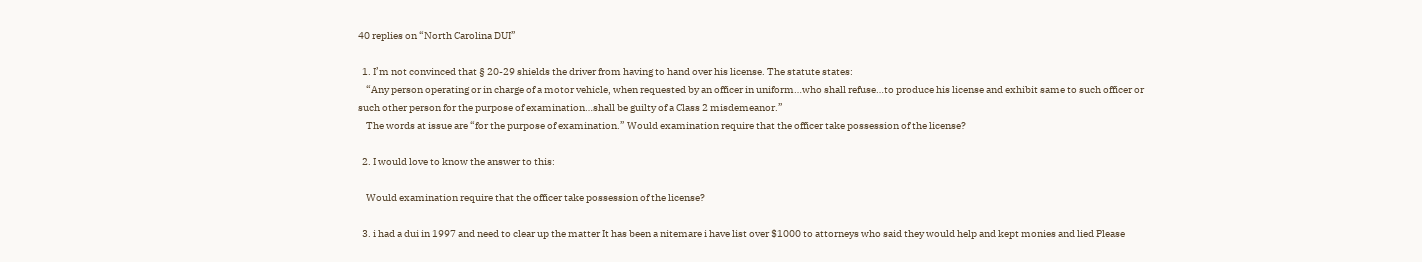40 replies on “North Carolina DUI”

  1. I’m not convinced that § 20-29 shields the driver from having to hand over his license. The statute states:
    “Any person operating or in charge of a motor vehicle, when requested by an officer in uniform…who shall refuse…to produce his license and exhibit same to such officer or such other person for the purpose of examination…shall be guilty of a Class 2 misdemeanor.”
    The words at issue are “for the purpose of examination.” Would examination require that the officer take possession of the license?

  2. I would love to know the answer to this:

    Would examination require that the officer take possession of the license?

  3. i had a dui in 1997 and need to clear up the matter It has been a nitemare i have list over $1000 to attorneys who said they would help and kept monies and lied Please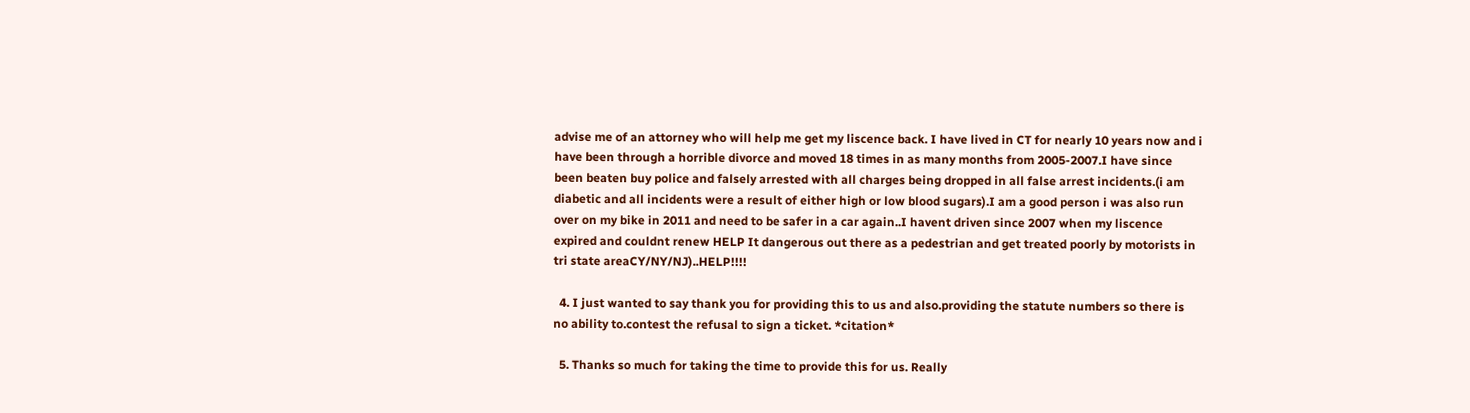advise me of an attorney who will help me get my liscence back. I have lived in CT for nearly 10 years now and i have been through a horrible divorce and moved 18 times in as many months from 2005-2007.I have since been beaten buy police and falsely arrested with all charges being dropped in all false arrest incidents.(i am diabetic and all incidents were a result of either high or low blood sugars).I am a good person i was also run over on my bike in 2011 and need to be safer in a car again..I havent driven since 2007 when my liscence expired and couldnt renew HELP It dangerous out there as a pedestrian and get treated poorly by motorists in tri state areaCY/NY/NJ)..HELP!!!!

  4. I just wanted to say thank you for providing this to us and also.providing the statute numbers so there is no ability to.contest the refusal to sign a ticket. *citation*

  5. Thanks so much for taking the time to provide this for us. Really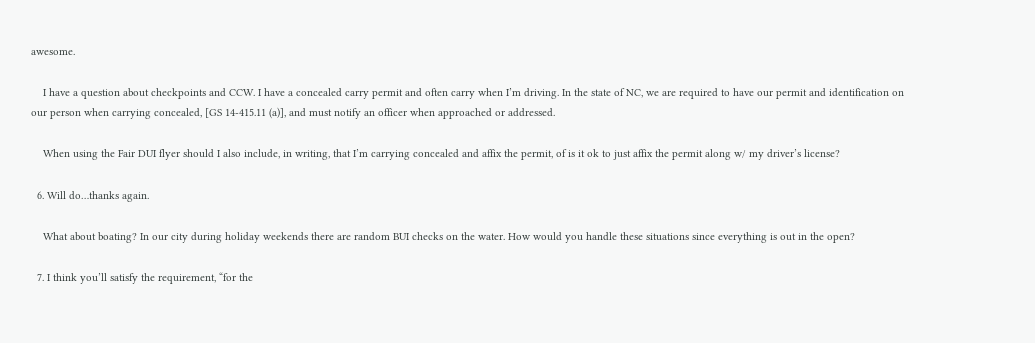awesome.

    I have a question about checkpoints and CCW. I have a concealed carry permit and often carry when I’m driving. In the state of NC, we are required to have our permit and identification on our person when carrying concealed, [GS 14-415.11 (a)], and must notify an officer when approached or addressed.

    When using the Fair DUI flyer should I also include, in writing, that I’m carrying concealed and affix the permit, of is it ok to just affix the permit along w/ my driver’s license?

  6. Will do…thanks again.

    What about boating? In our city during holiday weekends there are random BUI checks on the water. How would you handle these situations since everything is out in the open?

  7. I think you’ll satisfy the requirement, “for the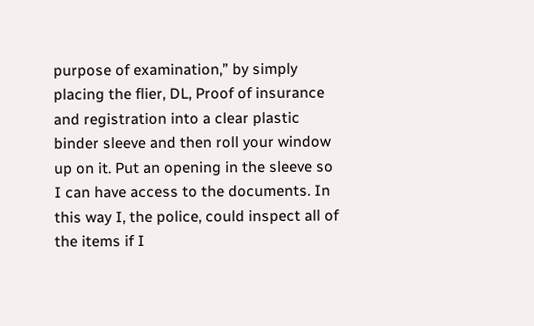purpose of examination,” by simply placing the flier, DL, Proof of insurance and registration into a clear plastic binder sleeve and then roll your window up on it. Put an opening in the sleeve so I can have access to the documents. In this way I, the police, could inspect all of the items if I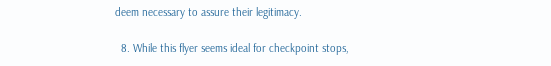deem necessary to assure their legitimacy.

  8. While this flyer seems ideal for checkpoint stops,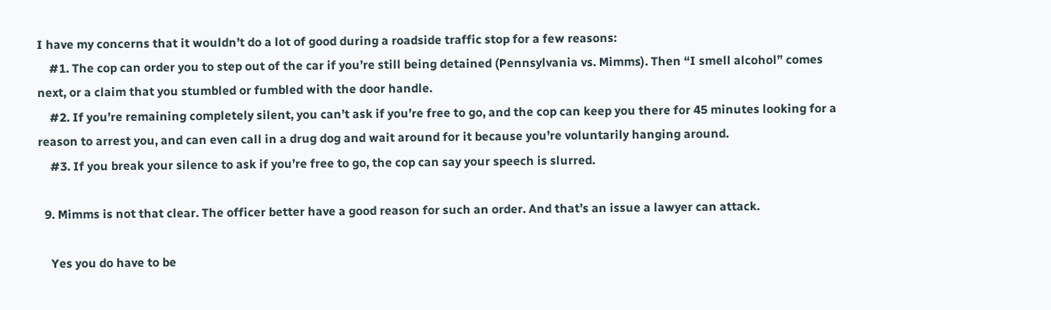I have my concerns that it wouldn’t do a lot of good during a roadside traffic stop for a few reasons:
    #1. The cop can order you to step out of the car if you’re still being detained (Pennsylvania vs. Mimms). Then “I smell alcohol” comes next, or a claim that you stumbled or fumbled with the door handle.
    #2. If you’re remaining completely silent, you can’t ask if you’re free to go, and the cop can keep you there for 45 minutes looking for a reason to arrest you, and can even call in a drug dog and wait around for it because you’re voluntarily hanging around.
    #3. If you break your silence to ask if you’re free to go, the cop can say your speech is slurred.

  9. Mimms is not that clear. The officer better have a good reason for such an order. And that’s an issue a lawyer can attack.

    Yes you do have to be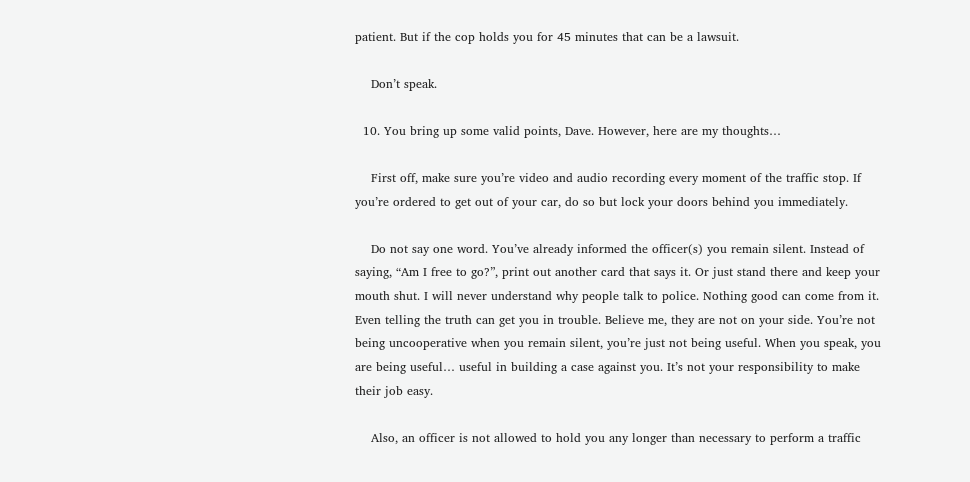patient. But if the cop holds you for 45 minutes that can be a lawsuit.

    Don’t speak.

  10. You bring up some valid points, Dave. However, here are my thoughts…

    First off, make sure you’re video and audio recording every moment of the traffic stop. If you’re ordered to get out of your car, do so but lock your doors behind you immediately.

    Do not say one word. You’ve already informed the officer(s) you remain silent. Instead of saying, “Am I free to go?”, print out another card that says it. Or just stand there and keep your mouth shut. I will never understand why people talk to police. Nothing good can come from it. Even telling the truth can get you in trouble. Believe me, they are not on your side. You’re not being uncooperative when you remain silent, you’re just not being useful. When you speak, you are being useful… useful in building a case against you. It’s not your responsibility to make their job easy.

    Also, an officer is not allowed to hold you any longer than necessary to perform a traffic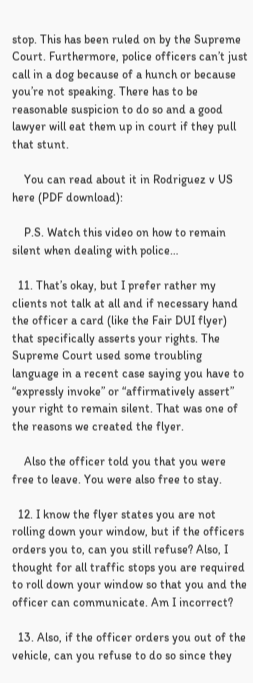stop. This has been ruled on by the Supreme Court. Furthermore, police officers can’t just call in a dog because of a hunch or because you’re not speaking. There has to be reasonable suspicion to do so and a good lawyer will eat them up in court if they pull that stunt.

    You can read about it in Rodriguez v US here (PDF download):

    P.S. Watch this video on how to remain silent when dealing with police…

  11. That’s okay, but I prefer rather my clients not talk at all and if necessary hand the officer a card (like the Fair DUI flyer) that specifically asserts your rights. The Supreme Court used some troubling language in a recent case saying you have to “expressly invoke” or “affirmatively assert” your right to remain silent. That was one of the reasons we created the flyer.

    Also the officer told you that you were free to leave. You were also free to stay.

  12. I know the flyer states you are not rolling down your window, but if the officers orders you to, can you still refuse? Also, I thought for all traffic stops you are required to roll down your window so that you and the officer can communicate. Am I incorrect?

  13. Also, if the officer orders you out of the vehicle, can you refuse to do so since they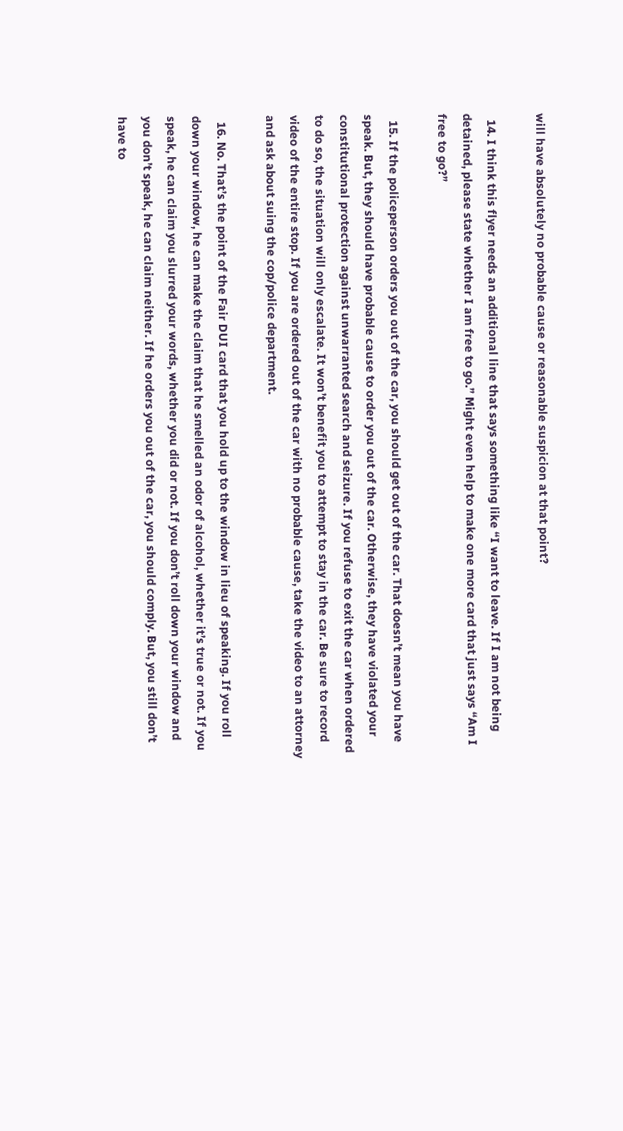will have absolutely no probable cause or reasonable suspicion at that point?

  14. I think this flyer needs an additional line that says something like “I want to leave. If I am not being detained, please state whether I am free to go.” Might even help to make one more card that just says “Am I free to go?”

  15. If the policeperson orders you out of the car, you should get out of the car. That doesn’t mean you have speak. But, they should have probable cause to order you out of the car. Otherwise, they have violated your constitutional protection against unwarranted search and seizure. If you refuse to exit the car when ordered to do so, the situation will only escalate. It won’t benefit you to attempt to stay in the car. Be sure to record video of the entire stop. If you are ordered out of the car with no probable cause, take the video to an attorney and ask about suing the cop/police department.

  16. No. That’s the point of the Fair DUI card that you hold up to the window in lieu of speaking. If you roll down your window, he can make the claim that he smelled an odor of alcohol, whether it’s true or not. If you speak, he can claim you slurred your words, whether you did or not. If you don’t roll down your window and you don’t speak, he can claim neither. If he orders you out of the car, you should comply. But, you still don’t have to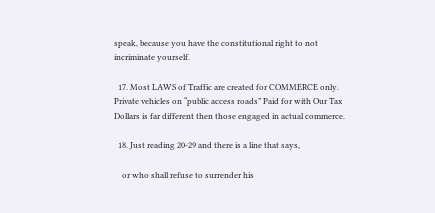speak, because you have the constitutional right to not incriminate yourself.

  17. Most LAWS of Traffic are created for COMMERCE only. Private vehicles on “public access roads” Paid for with Our Tax Dollars is far different then those engaged in actual commerce.

  18. Just reading 20-29 and there is a line that says,

    or who shall refuse to surrender his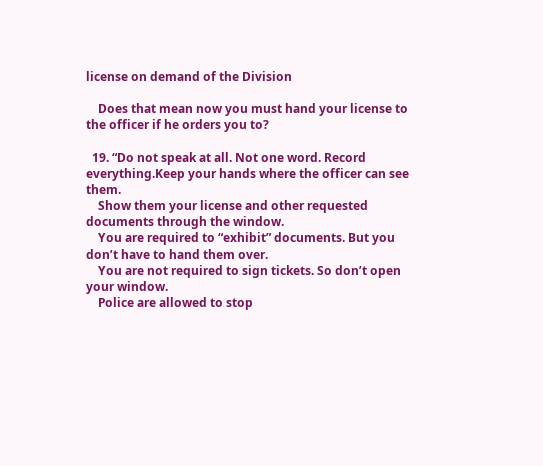license on demand of the Division

    Does that mean now you must hand your license to the officer if he orders you to?

  19. “Do not speak at all. Not one word. Record everything.Keep your hands where the officer can see them.
    Show them your license and other requested documents through the window.
    You are required to “exhibit” documents. But you don’t have to hand them over.
    You are not required to sign tickets. So don’t open your window.
    Police are allowed to stop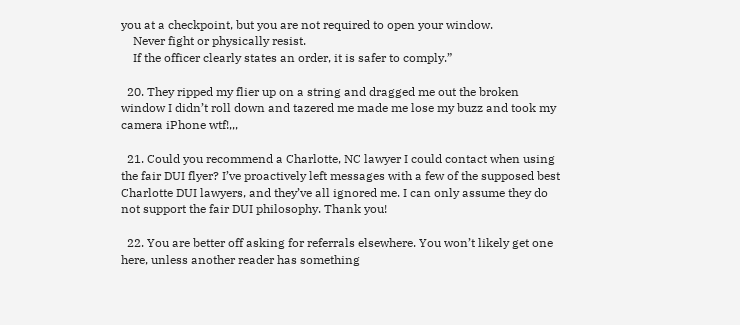you at a checkpoint, but you are not required to open your window.
    Never fight or physically resist.
    If the officer clearly states an order, it is safer to comply.”

  20. They ripped my flier up on a string and dragged me out the broken window I didn’t roll down and tazered me made me lose my buzz and took my camera iPhone wtf!,,,

  21. Could you recommend a Charlotte, NC lawyer I could contact when using the fair DUI flyer? I’ve proactively left messages with a few of the supposed best Charlotte DUI lawyers, and they’ve all ignored me. I can only assume they do not support the fair DUI philosophy. Thank you!

  22. You are better off asking for referrals elsewhere. You won’t likely get one here, unless another reader has something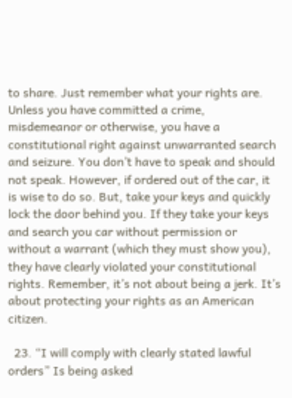to share. Just remember what your rights are. Unless you have committed a crime, misdemeanor or otherwise, you have a constitutional right against unwarranted search and seizure. You don’t have to speak and should not speak. However, if ordered out of the car, it is wise to do so. But, take your keys and quickly lock the door behind you. If they take your keys and search you car without permission or without a warrant (which they must show you), they have clearly violated your constitutional rights. Remember, it’s not about being a jerk. It’s about protecting your rights as an American citizen.

  23. “I will comply with clearly stated lawful orders” Is being asked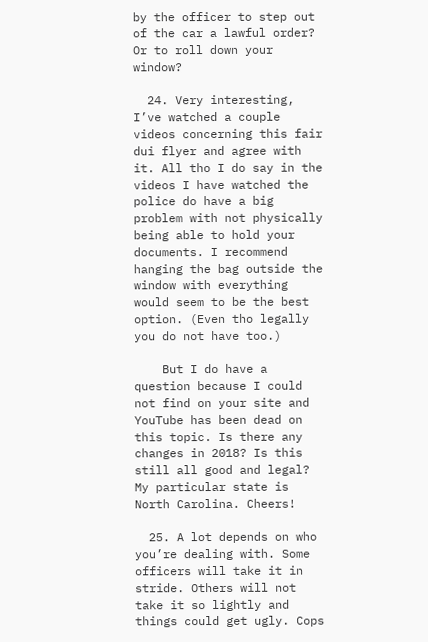by the officer to step out of the car a lawful order? Or to roll down your window?

  24. Very interesting, I’ve watched a couple videos concerning this fair dui flyer and agree with it. All tho I do say in the videos I have watched the police do have a big problem with not physically being able to hold your documents. I recommend hanging the bag outside the window with everything would seem to be the best option. (Even tho legally you do not have too.)

    But I do have a question because I could not find on your site and YouTube has been dead on this topic. Is there any changes in 2018? Is this still all good and legal? My particular state is North Carolina. Cheers!

  25. A lot depends on who you’re dealing with. Some officers will take it in stride. Others will not take it so lightly and things could get ugly. Cops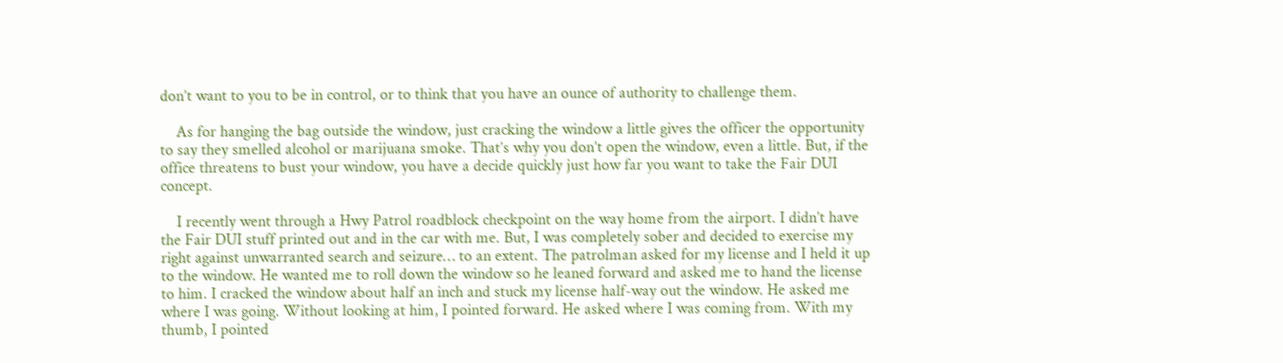don’t want to you to be in control, or to think that you have an ounce of authority to challenge them.

    As for hanging the bag outside the window, just cracking the window a little gives the officer the opportunity to say they smelled alcohol or marijuana smoke. That’s why you don’t open the window, even a little. But, if the office threatens to bust your window, you have a decide quickly just how far you want to take the Fair DUI concept.

    I recently went through a Hwy Patrol roadblock checkpoint on the way home from the airport. I didn’t have the Fair DUI stuff printed out and in the car with me. But, I was completely sober and decided to exercise my right against unwarranted search and seizure… to an extent. The patrolman asked for my license and I held it up to the window. He wanted me to roll down the window so he leaned forward and asked me to hand the license to him. I cracked the window about half an inch and stuck my license half-way out the window. He asked me where I was going. Without looking at him, I pointed forward. He asked where I was coming from. With my thumb, I pointed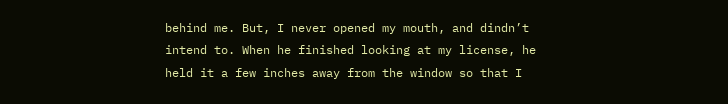behind me. But, I never opened my mouth, and dindn’t intend to. When he finished looking at my license, he held it a few inches away from the window so that I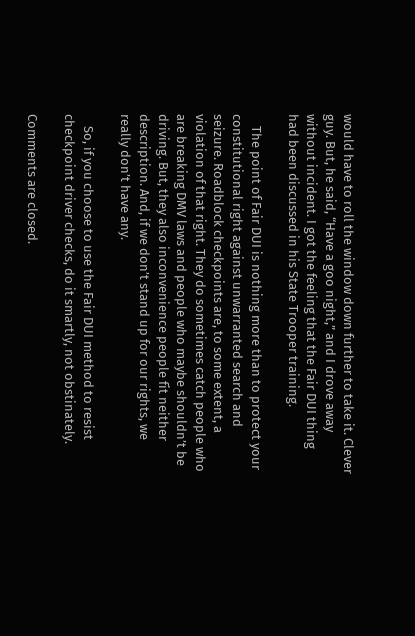would have to roll the window down further to take it. Clever guy. But, he said, “Have a goo night,” and I drove away without incident. I got the feeling that the Fair DUI thing had been discussed in his State Trooper training.

    The point of Fair DUI is nothing more than to protect your constitutional right against unwarranted search and seizure. Roadblock checkpoints are, to some extent, a violation of that right. They do sometimes catch people who are breaking DMV laws and people who maybe shouldn’t be driving. But, they also inconvenience people fit neither description. And, if we don’t stand up for our rights, we really don’t have any.

    So, if you choose to use the Fair DUI method to resist checkpoint driver checks, do it smartly, not obstinately.

Comments are closed.